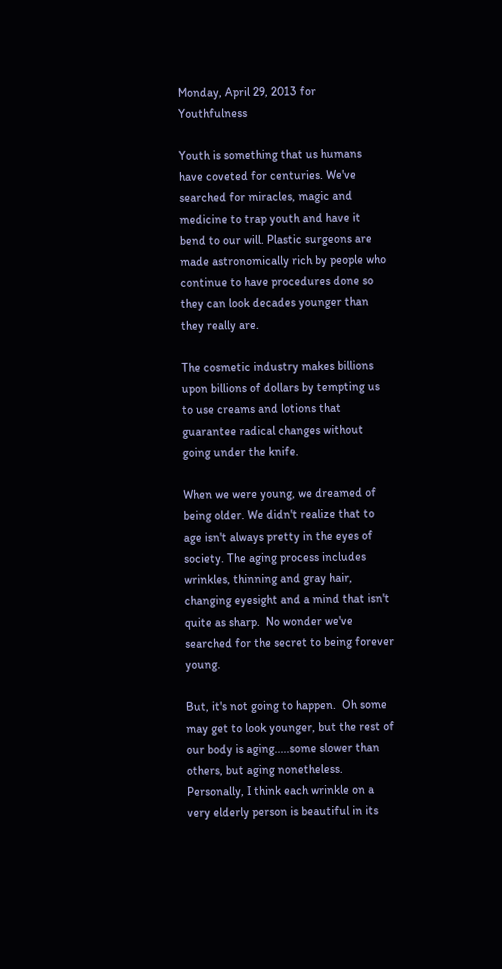Monday, April 29, 2013 for Youthfulness

Youth is something that us humans have coveted for centuries. We've searched for miracles, magic and medicine to trap youth and have it bend to our will. Plastic surgeons are made astronomically rich by people who continue to have procedures done so they can look decades younger than they really are.

The cosmetic industry makes billions upon billions of dollars by tempting us to use creams and lotions that guarantee radical changes without going under the knife.

When we were young, we dreamed of being older. We didn't realize that to age isn't always pretty in the eyes of society. The aging process includes wrinkles, thinning and gray hair, changing eyesight and a mind that isn't quite as sharp.  No wonder we've searched for the secret to being forever young.

But, it's not going to happen.  Oh some may get to look younger, but the rest of our body is aging.....some slower than others, but aging nonetheless. Personally, I think each wrinkle on a very elderly person is beautiful in its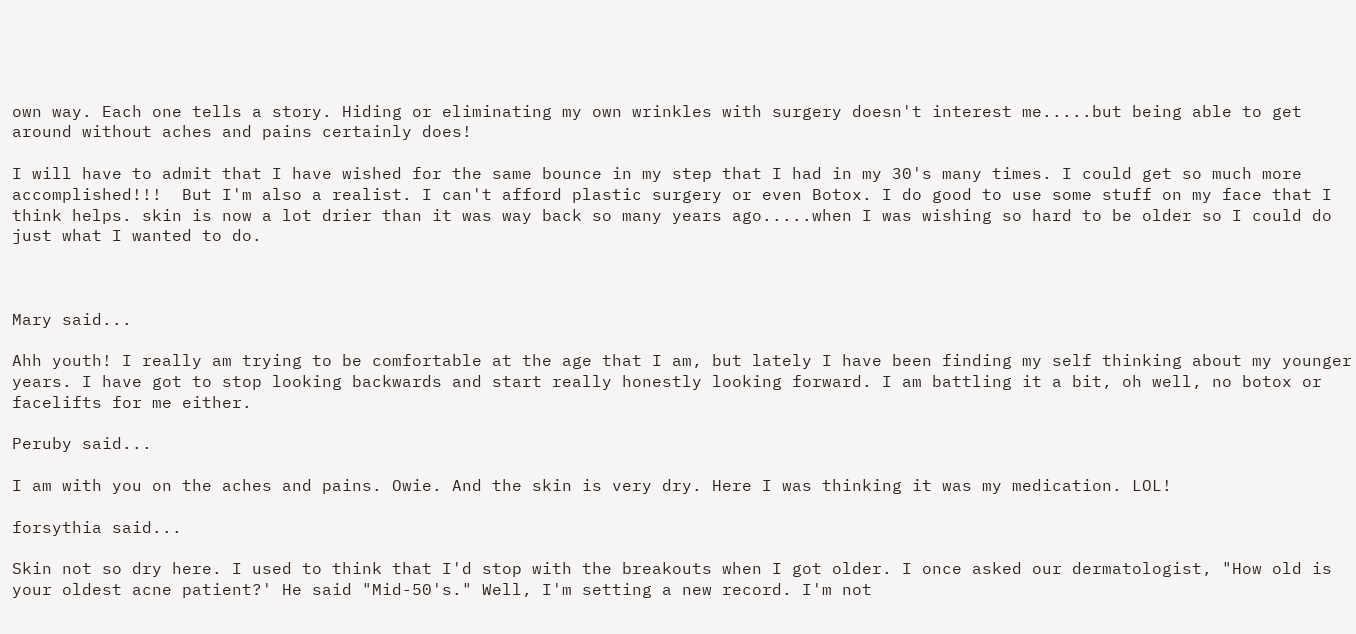own way. Each one tells a story. Hiding or eliminating my own wrinkles with surgery doesn't interest me.....but being able to get around without aches and pains certainly does!

I will have to admit that I have wished for the same bounce in my step that I had in my 30's many times. I could get so much more accomplished!!!  But I'm also a realist. I can't afford plastic surgery or even Botox. I do good to use some stuff on my face that I think helps. skin is now a lot drier than it was way back so many years ago.....when I was wishing so hard to be older so I could do just what I wanted to do.



Mary said...

Ahh youth! I really am trying to be comfortable at the age that I am, but lately I have been finding my self thinking about my younger years. I have got to stop looking backwards and start really honestly looking forward. I am battling it a bit, oh well, no botox or facelifts for me either.

Peruby said...

I am with you on the aches and pains. Owie. And the skin is very dry. Here I was thinking it was my medication. LOL!

forsythia said...

Skin not so dry here. I used to think that I'd stop with the breakouts when I got older. I once asked our dermatologist, "How old is your oldest acne patient?' He said "Mid-50's." Well, I'm setting a new record. I'm not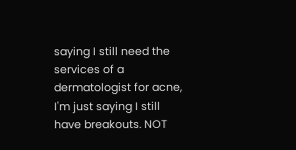saying I still need the services of a dermatologist for acne, I'm just saying I still have breakouts. NOT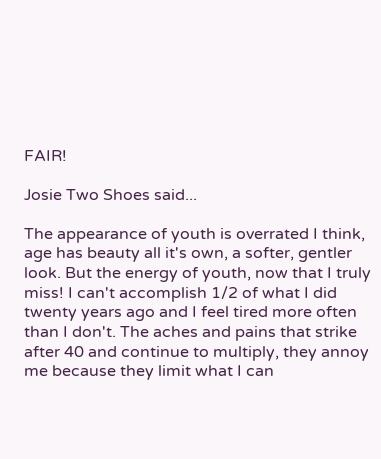FAIR!

Josie Two Shoes said...

The appearance of youth is overrated I think, age has beauty all it's own, a softer, gentler look. But the energy of youth, now that I truly miss! I can't accomplish 1/2 of what I did twenty years ago and I feel tired more often than I don't. The aches and pains that strike after 40 and continue to multiply, they annoy me because they limit what I can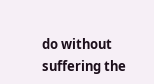do without suffering the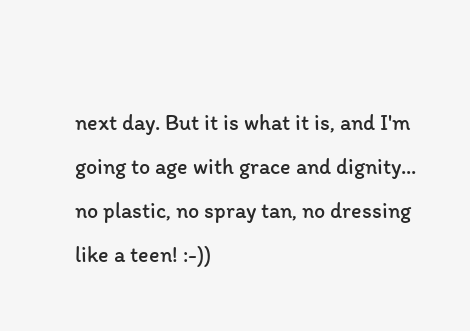next day. But it is what it is, and I'm going to age with grace and dignity... no plastic, no spray tan, no dressing like a teen! :-))